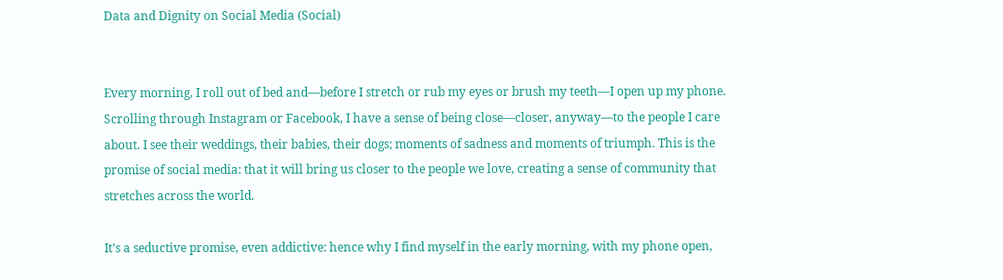Data and Dignity on Social Media (Social)


Every morning, I roll out of bed and—before I stretch or rub my eyes or brush my teeth—I open up my phone. Scrolling through Instagram or Facebook, I have a sense of being close—closer, anyway—to the people I care about. I see their weddings, their babies, their dogs; moments of sadness and moments of triumph. This is the promise of social media: that it will bring us closer to the people we love, creating a sense of community that stretches across the world.

It’s a seductive promise, even addictive: hence why I find myself in the early morning, with my phone open,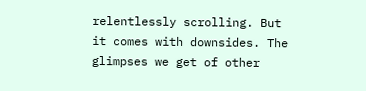relentlessly scrolling. But it comes with downsides. The glimpses we get of other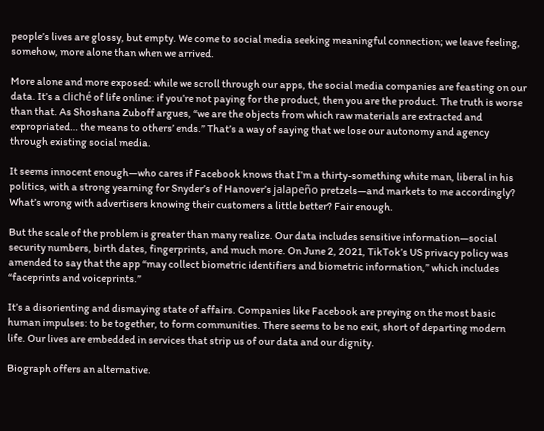people’s lives are glossy, but empty. We come to social media seeking meaningful connection; we leave feeling, somehow, more alone than when we arrived.

More alone and more exposed: while we scroll through our apps, the social media companies are feasting on our data. It’s a cliché of life online: if you’re not paying for the product, then you are the product. The truth is worse than that. As Shoshana Zuboff argues, “we are the objects from which raw materials are extracted and expropriated… the means to others’ ends.” That’s a way of saying that we lose our autonomy and agency through existing social media.

It seems innocent enough—who cares if Facebook knows that I’m a thirty-something white man, liberal in his politics, with a strong yearning for Snyder’s of Hanover’s jalapeño pretzels—and markets to me accordingly? What’s wrong with advertisers knowing their customers a little better? Fair enough.

But the scale of the problem is greater than many realize. Our data includes sensitive information—social security numbers, birth dates, fingerprints, and much more. On June 2, 2021, TikTok’s US privacy policy was amended to say that the app “may collect biometric identifiers and biometric information,” which includes “faceprints and voiceprints.”

It’s a disorienting and dismaying state of affairs. Companies like Facebook are preying on the most basic human impulses: to be together, to form communities. There seems to be no exit, short of departing modern life. Our lives are embedded in services that strip us of our data and our dignity.

Biograph offers an alternative.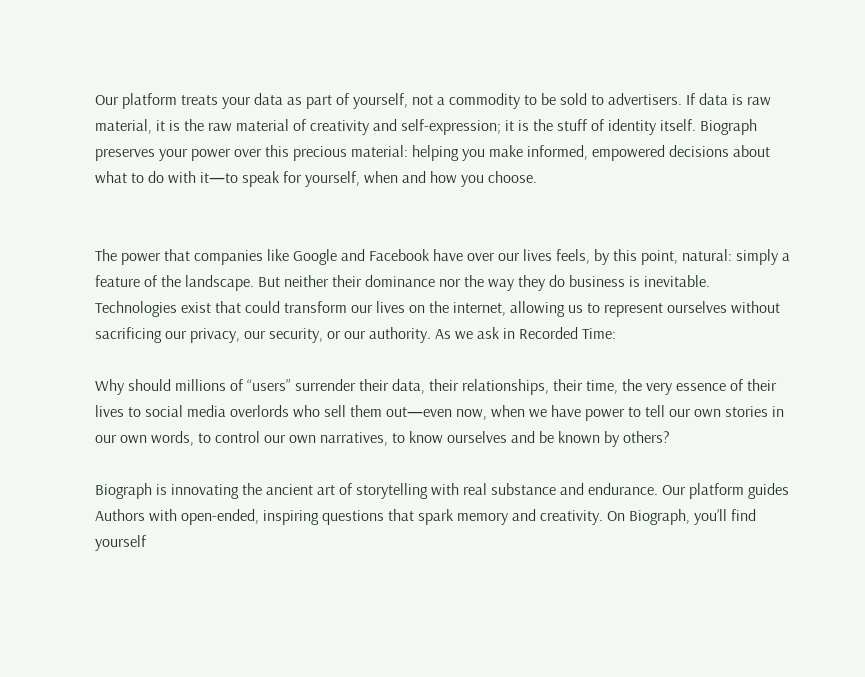Our platform treats your data as part of yourself, not a commodity to be sold to advertisers. If data is raw material, it is the raw material of creativity and self-expression; it is the stuff of identity itself. Biograph preserves your power over this precious material: helping you make informed, empowered decisions about what to do with it—to speak for yourself, when and how you choose.


The power that companies like Google and Facebook have over our lives feels, by this point, natural: simply a feature of the landscape. But neither their dominance nor the way they do business is inevitable. Technologies exist that could transform our lives on the internet, allowing us to represent ourselves without sacrificing our privacy, our security, or our authority. As we ask in Recorded Time:

Why should millions of “users” surrender their data, their relationships, their time, the very essence of their lives to social media overlords who sell them out—even now, when we have power to tell our own stories in our own words, to control our own narratives, to know ourselves and be known by others?

Biograph is innovating the ancient art of storytelling with real substance and endurance. Our platform guides Authors with open-ended, inspiring questions that spark memory and creativity. On Biograph, you’ll find yourself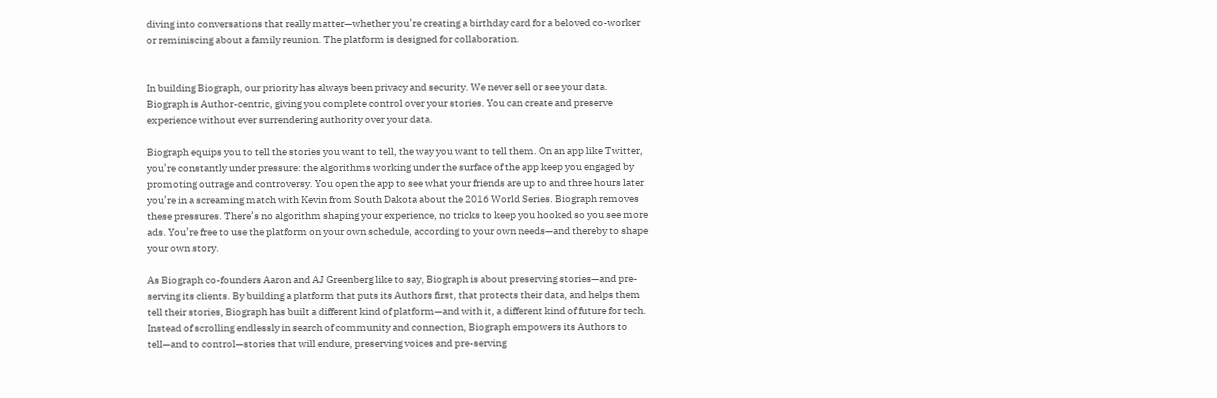diving into conversations that really matter—whether you’re creating a birthday card for a beloved co-worker or reminiscing about a family reunion. The platform is designed for collaboration.


In building Biograph, our priority has always been privacy and security. We never sell or see your data. Biograph is Author-centric, giving you complete control over your stories. You can create and preserve experience without ever surrendering authority over your data.

Biograph equips you to tell the stories you want to tell, the way you want to tell them. On an app like Twitter, you’re constantly under pressure: the algorithms working under the surface of the app keep you engaged by promoting outrage and controversy. You open the app to see what your friends are up to and three hours later you’re in a screaming match with Kevin from South Dakota about the 2016 World Series. Biograph removes these pressures. There’s no algorithm shaping your experience, no tricks to keep you hooked so you see more ads. You’re free to use the platform on your own schedule, according to your own needs—and thereby to shape your own story.

As Biograph co-founders Aaron and AJ Greenberg like to say, Biograph is about preserving stories—and pre-serving its clients. By building a platform that puts its Authors first, that protects their data, and helps them tell their stories, Biograph has built a different kind of platform—and with it, a different kind of future for tech. Instead of scrolling endlessly in search of community and connection, Biograph empowers its Authors to tell—and to control—stories that will endure, preserving voices and pre-serving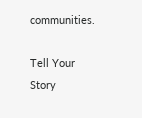communities.

Tell Your Story